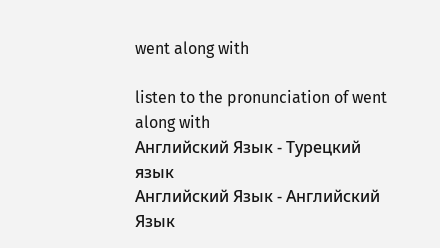went along with

listen to the pronunciation of went along with
Английский Язык - Турецкий язык
Английский Язык - Английский Язык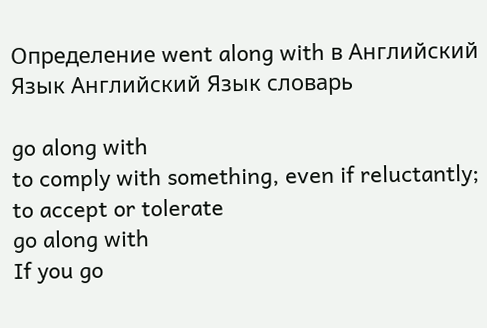Определение went along with в Английский Язык Английский Язык словарь

go along with
to comply with something, even if reluctantly; to accept or tolerate
go along with
If you go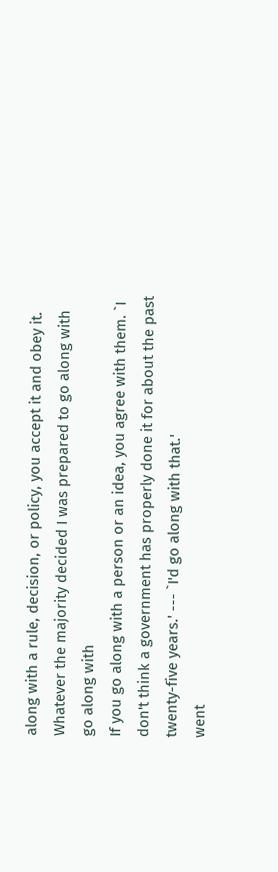along with a rule, decision, or policy, you accept it and obey it. Whatever the majority decided I was prepared to go along with
go along with
If you go along with a person or an idea, you agree with them. `I don't think a government has properly done it for about the past twenty-five years.' --- `I'd go along with that.'
went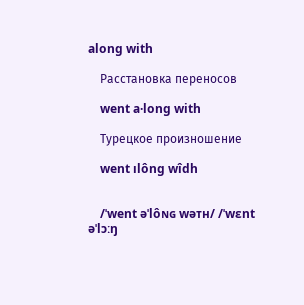along with

    Расстановка переносов

    went a·long with

    Турецкое произношение

    went ılông wîdh


    /ˈwent əˈlôɴɢ wəᴛʜ/ /ˈwɛnt əˈlɔːŋ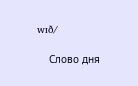wɪð/

    Слово дня